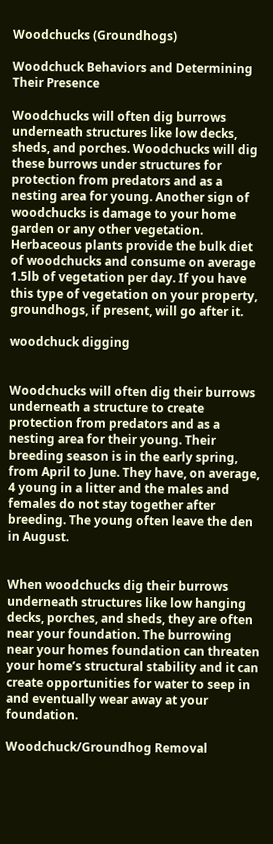Woodchucks (Groundhogs)

Woodchuck Behaviors and Determining Their Presence

Woodchucks will often dig burrows underneath structures like low decks, sheds, and porches. Woodchucks will dig these burrows under structures for protection from predators and as a nesting area for young. Another sign of woodchucks is damage to your home garden or any other vegetation. Herbaceous plants provide the bulk diet of woodchucks and consume on average 1.5lb of vegetation per day. If you have this type of vegetation on your property, groundhogs, if present, will go after it.

woodchuck digging


Woodchucks will often dig their burrows underneath a structure to create protection from predators and as a nesting area for their young. Their breeding season is in the early spring, from April to June. They have, on average, 4 young in a litter and the males and females do not stay together after breeding. The young often leave the den in August.


When woodchucks dig their burrows underneath structures like low hanging decks, porches, and sheds, they are often near your foundation. The burrowing near your homes foundation can threaten your home’s structural stability and it can create opportunities for water to seep in and eventually wear away at your foundation.

Woodchuck/Groundhog Removal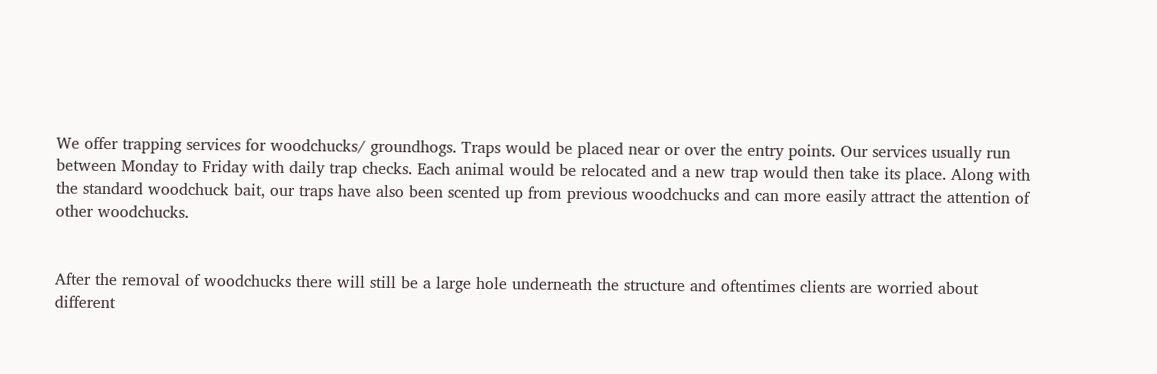We offer trapping services for woodchucks/ groundhogs. Traps would be placed near or over the entry points. Our services usually run between Monday to Friday with daily trap checks. Each animal would be relocated and a new trap would then take its place. Along with the standard woodchuck bait, our traps have also been scented up from previous woodchucks and can more easily attract the attention of other woodchucks.


After the removal of woodchucks there will still be a large hole underneath the structure and oftentimes clients are worried about different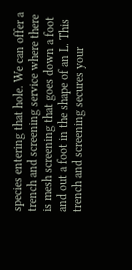species entering that hole. We can offer a trench and screening service where there is mesh screening that goes down a foot and out a foot in the shape of an L. This trench and screening secures your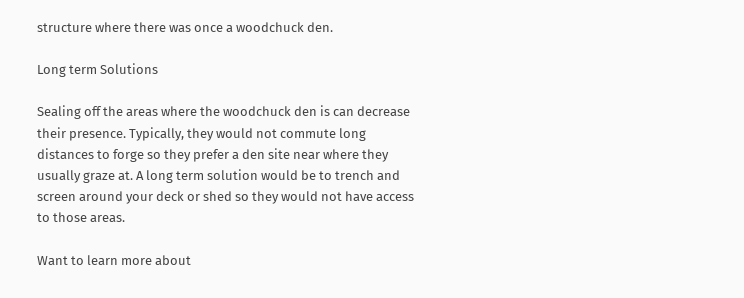structure where there was once a woodchuck den.

Long term Solutions

Sealing off the areas where the woodchuck den is can decrease their presence. Typically, they would not commute long distances to forge so they prefer a den site near where they usually graze at. A long term solution would be to trench and screen around your deck or shed so they would not have access to those areas.

Want to learn more about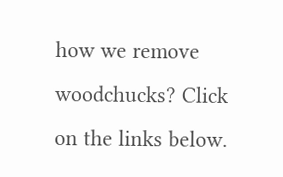how we remove woodchucks? Click on the links below.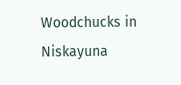Woodchucks in Niskayuna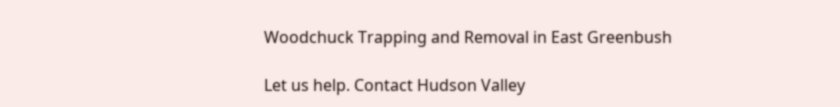Woodchuck Trapping and Removal in East Greenbush

Let us help. Contact Hudson Valley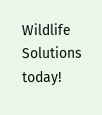Wildlife Solutions today!